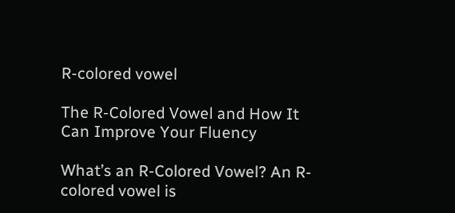R-colored vowel

The R-Colored Vowel and How It Can Improve Your Fluency

What’s an R-Colored Vowel? An R-colored vowel is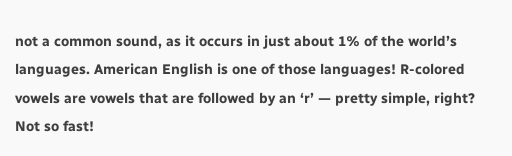not a common sound, as it occurs in just about 1% of the world’s languages. American English is one of those languages! R-colored vowels are vowels that are followed by an ‘r’ — pretty simple, right? Not so fast!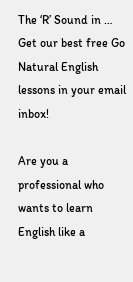The ‘R’ Sound in …
Get our best free Go Natural English lessons in your email inbox!

Are you a professional who wants to learn English like a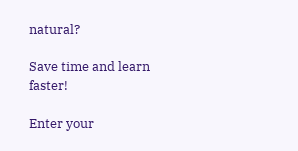natural?

Save time and learn faster!

Enter your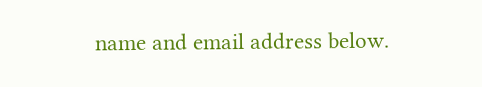name and email address below.